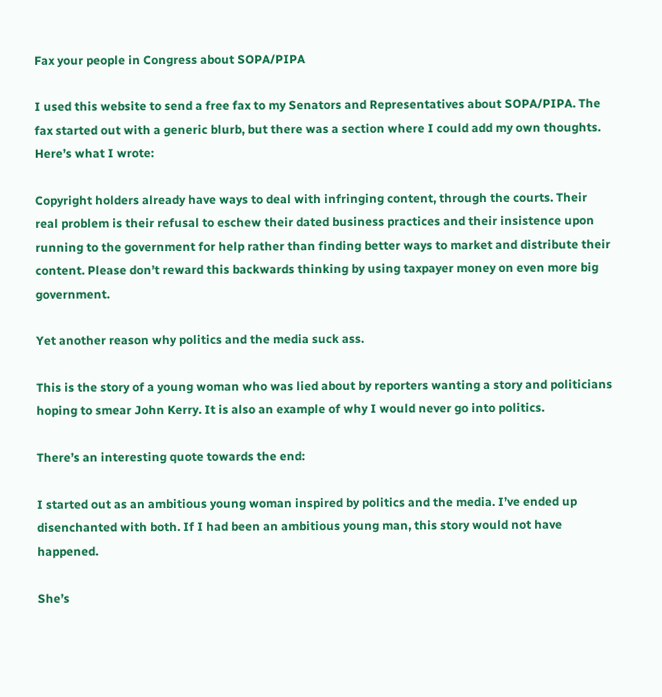Fax your people in Congress about SOPA/PIPA

I used this website to send a free fax to my Senators and Representatives about SOPA/PIPA. The fax started out with a generic blurb, but there was a section where I could add my own thoughts. Here’s what I wrote:

Copyright holders already have ways to deal with infringing content, through the courts. Their real problem is their refusal to eschew their dated business practices and their insistence upon running to the government for help rather than finding better ways to market and distribute their content. Please don’t reward this backwards thinking by using taxpayer money on even more big government.

Yet another reason why politics and the media suck ass.

This is the story of a young woman who was lied about by reporters wanting a story and politicians hoping to smear John Kerry. It is also an example of why I would never go into politics.

There’s an interesting quote towards the end:

I started out as an ambitious young woman inspired by politics and the media. I’ve ended up disenchanted with both. If I had been an ambitious young man, this story would not have happened.

She’s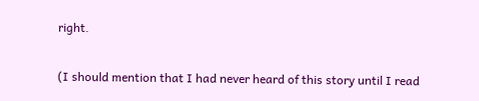right.

(I should mention that I had never heard of this story until I read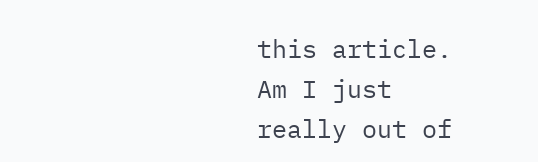this article. Am I just really out of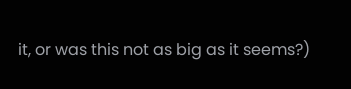it, or was this not as big as it seems?)